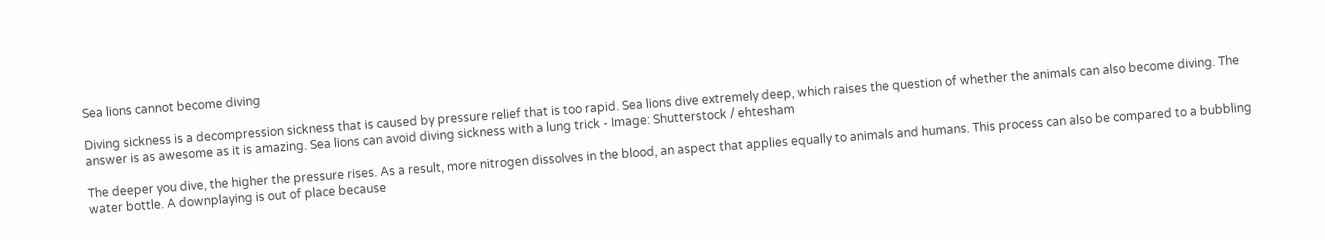Sea lions cannot become diving

Diving sickness is a decompression sickness that is caused by pressure relief that is too rapid. Sea lions dive extremely deep, which raises the question of whether the animals can also become diving. The answer is as awesome as it is amazing. Sea lions can avoid diving sickness with a lung trick - Image: Shutterstock / ehtesham

The deeper you dive, the higher the pressure rises. As a result, more nitrogen dissolves in the blood, an aspect that applies equally to animals and humans. This process can also be compared to a bubbling water bottle. A downplaying is out of place because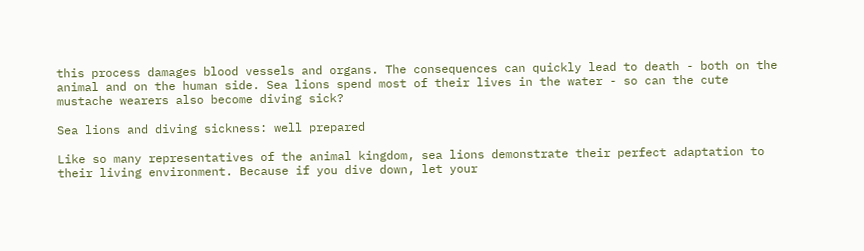this process damages blood vessels and organs. The consequences can quickly lead to death - both on the animal and on the human side. Sea lions spend most of their lives in the water - so can the cute mustache wearers also become diving sick?

Sea lions and diving sickness: well prepared

Like so many representatives of the animal kingdom, sea lions demonstrate their perfect adaptation to their living environment. Because if you dive down, let your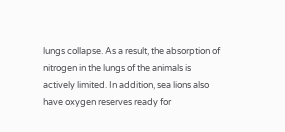lungs collapse. As a result, the absorption of nitrogen in the lungs of the animals is actively limited. In addition, sea lions also have oxygen reserves ready for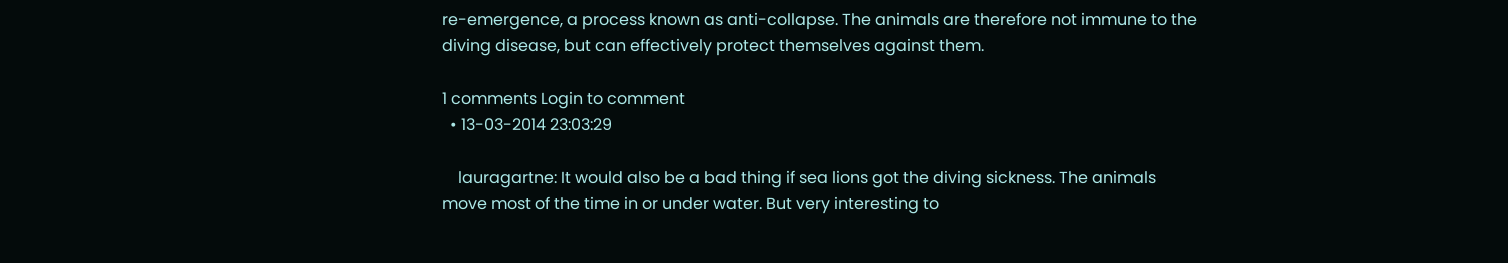re-emergence, a process known as anti-collapse. The animals are therefore not immune to the diving disease, but can effectively protect themselves against them.

1 comments Login to comment
  • 13-03-2014 23:03:29

    lauragartne: It would also be a bad thing if sea lions got the diving sickness. The animals move most of the time in or under water. But very interesting to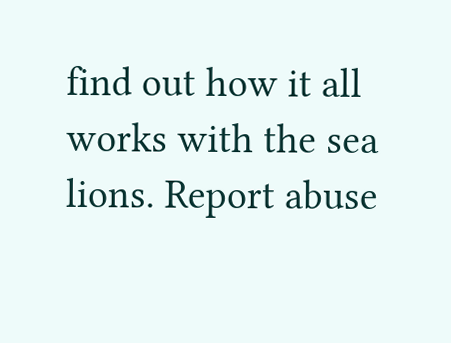find out how it all works with the sea lions. Report abuse